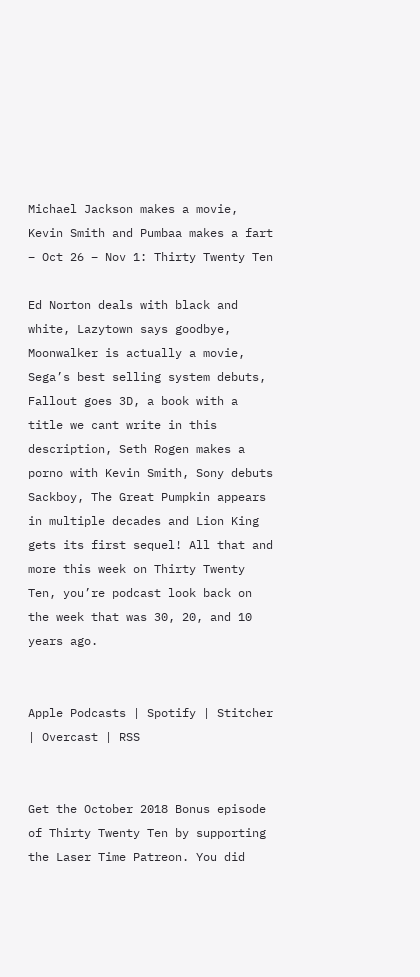Michael Jackson makes a movie, Kevin Smith and Pumbaa makes a fart – Oct 26 – Nov 1: Thirty Twenty Ten

Ed Norton deals with black and white, Lazytown says goodbye, Moonwalker is actually a movie, Sega’s best selling system debuts, Fallout goes 3D, a book with a title we cant write in this description, Seth Rogen makes a porno with Kevin Smith, Sony debuts Sackboy, The Great Pumpkin appears in multiple decades and Lion King gets its first sequel! All that and more this week on Thirty Twenty Ten, you’re podcast look back on the week that was 30, 20, and 10 years ago.


Apple Podcasts | Spotify | Stitcher | Overcast | RSS


Get the October 2018 Bonus episode of Thirty Twenty Ten by supporting the Laser Time Patreon. You did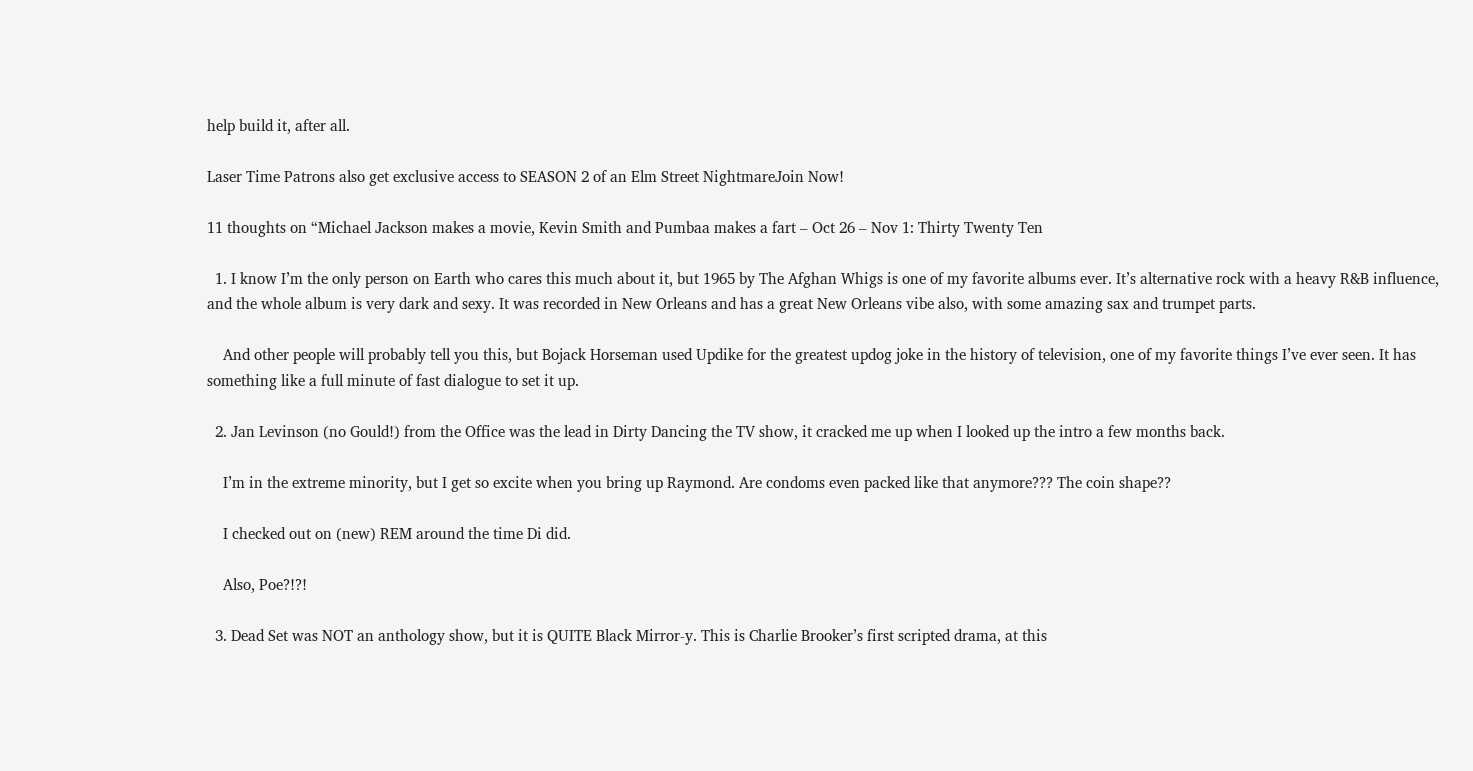help build it, after all.

Laser Time Patrons also get exclusive access to SEASON 2 of an Elm Street NightmareJoin Now!

11 thoughts on “Michael Jackson makes a movie, Kevin Smith and Pumbaa makes a fart – Oct 26 – Nov 1: Thirty Twenty Ten

  1. I know I’m the only person on Earth who cares this much about it, but 1965 by The Afghan Whigs is one of my favorite albums ever. It’s alternative rock with a heavy R&B influence, and the whole album is very dark and sexy. It was recorded in New Orleans and has a great New Orleans vibe also, with some amazing sax and trumpet parts.

    And other people will probably tell you this, but Bojack Horseman used Updike for the greatest updog joke in the history of television, one of my favorite things I’ve ever seen. It has something like a full minute of fast dialogue to set it up.

  2. Jan Levinson (no Gould!) from the Office was the lead in Dirty Dancing the TV show, it cracked me up when I looked up the intro a few months back.

    I’m in the extreme minority, but I get so excite when you bring up Raymond. Are condoms even packed like that anymore??? The coin shape??

    I checked out on (new) REM around the time Di did.

    Also, Poe?!?!

  3. Dead Set was NOT an anthology show, but it is QUITE Black Mirror-y. This is Charlie Brooker’s first scripted drama, at this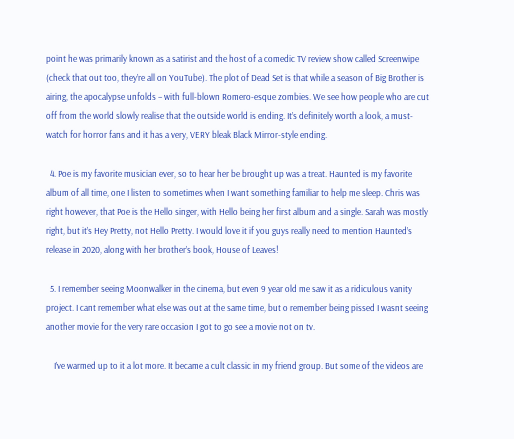point he was primarily known as a satirist and the host of a comedic TV review show called Screenwipe (check that out too, they’re all on YouTube). The plot of Dead Set is that while a season of Big Brother is airing, the apocalypse unfolds – with full-blown Romero-esque zombies. We see how people who are cut off from the world slowly realise that the outside world is ending. It’s definitely worth a look, a must-watch for horror fans and it has a very, VERY bleak Black Mirror-style ending.

  4. Poe is my favorite musician ever, so to hear her be brought up was a treat. Haunted is my favorite album of all time, one I listen to sometimes when I want something familiar to help me sleep. Chris was right however, that Poe is the Hello singer, with Hello being her first album and a single. Sarah was mostly right, but it’s Hey Pretty, not Hello Pretty. I would love it if you guys really need to mention Haunted’s release in 2020, along with her brother’s book, House of Leaves!

  5. I remember seeing Moonwalker in the cinema, but even 9 year old me saw it as a ridiculous vanity project. I cant remember what else was out at the same time, but o remember being pissed I wasnt seeing another movie for the very rare occasion I got to go see a movie not on tv.

    I’ve warmed up to it a lot more. It became a cult classic in my friend group. But some of the videos are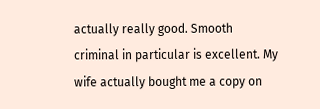actually really good. Smooth criminal in particular is excellent. My wife actually bought me a copy on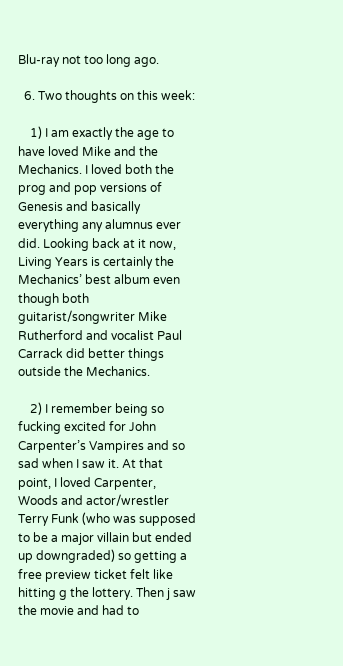Blu-ray not too long ago.

  6. Two thoughts on this week:

    1) I am exactly the age to have loved Mike and the Mechanics. I loved both the prog and pop versions of Genesis and basically everything any alumnus ever did. Looking back at it now, Living Years is certainly the Mechanics’ best album even though both guitarist/songwriter Mike Rutherford and vocalist Paul Carrack did better things outside the Mechanics.

    2) I remember being so fucking excited for John Carpenter’s Vampires and so sad when I saw it. At that point, I loved Carpenter, Woods and actor/wrestler Terry Funk (who was supposed to be a major villain but ended up downgraded) so getting a free preview ticket felt like hitting g the lottery. Then j saw the movie and had to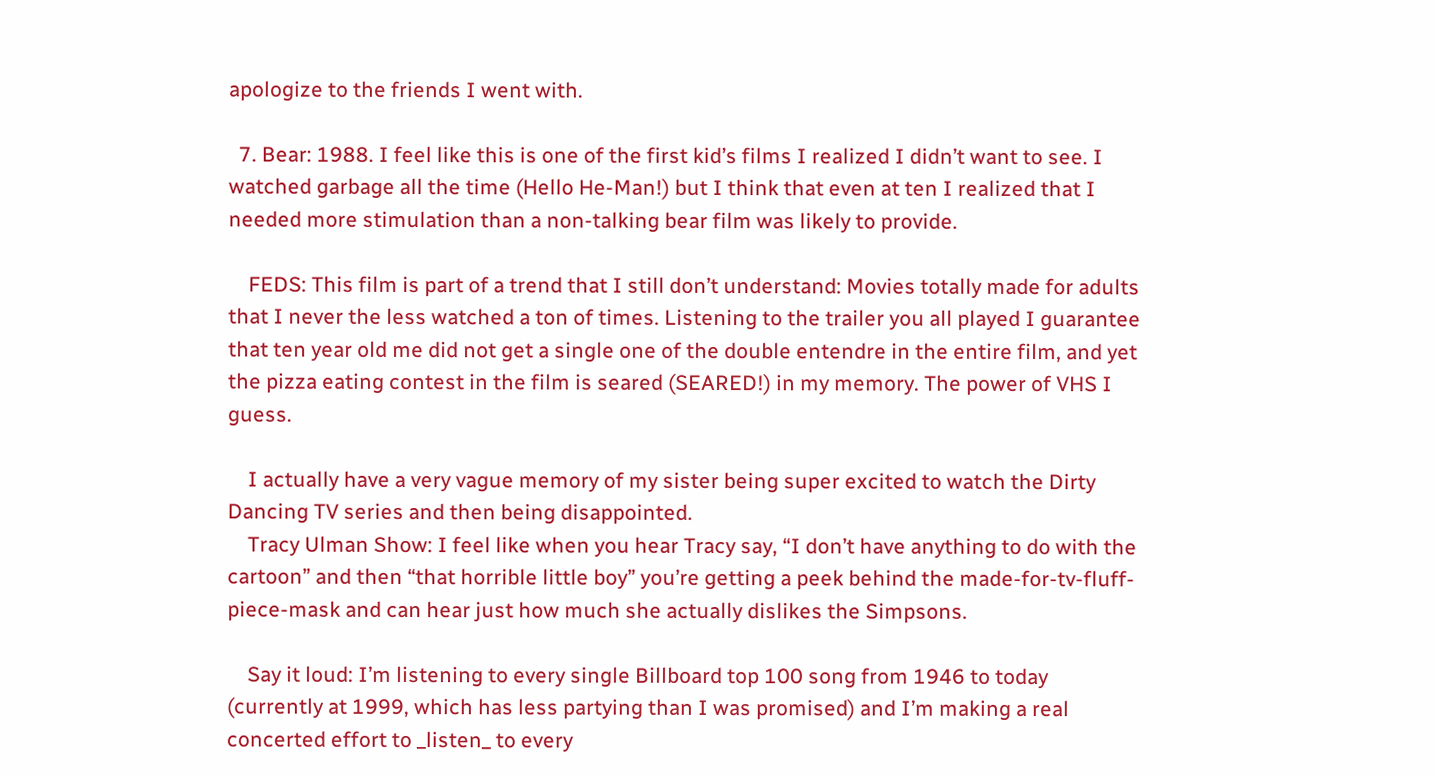apologize to the friends I went with.

  7. Bear: 1988. I feel like this is one of the first kid’s films I realized I didn’t want to see. I watched garbage all the time (Hello He-Man!) but I think that even at ten I realized that I needed more stimulation than a non-talking bear film was likely to provide.

    FEDS: This film is part of a trend that I still don’t understand: Movies totally made for adults that I never the less watched a ton of times. Listening to the trailer you all played I guarantee that ten year old me did not get a single one of the double entendre in the entire film, and yet the pizza eating contest in the film is seared (SEARED!) in my memory. The power of VHS I guess.

    I actually have a very vague memory of my sister being super excited to watch the Dirty Dancing TV series and then being disappointed.
    Tracy Ulman Show: I feel like when you hear Tracy say, “I don’t have anything to do with the cartoon” and then “that horrible little boy” you’re getting a peek behind the made-for-tv-fluff-piece-mask and can hear just how much she actually dislikes the Simpsons.

    Say it loud: I’m listening to every single Billboard top 100 song from 1946 to today (currently at 1999, which has less partying than I was promised) and I’m making a real concerted effort to _listen_ to every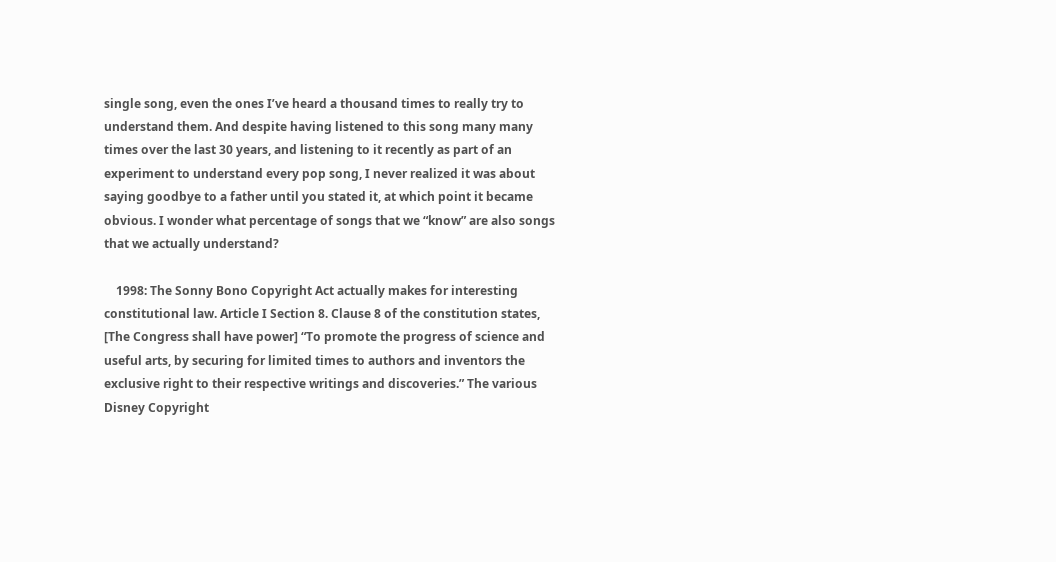single song, even the ones I’ve heard a thousand times to really try to understand them. And despite having listened to this song many many times over the last 30 years, and listening to it recently as part of an experiment to understand every pop song, I never realized it was about saying goodbye to a father until you stated it, at which point it became obvious. I wonder what percentage of songs that we “know” are also songs that we actually understand?

    1998: The Sonny Bono Copyright Act actually makes for interesting constitutional law. Article I Section 8. Clause 8 of the constitution states, [The Congress shall have power] “To promote the progress of science and useful arts, by securing for limited times to authors and inventors the exclusive right to their respective writings and discoveries.” The various Disney Copyright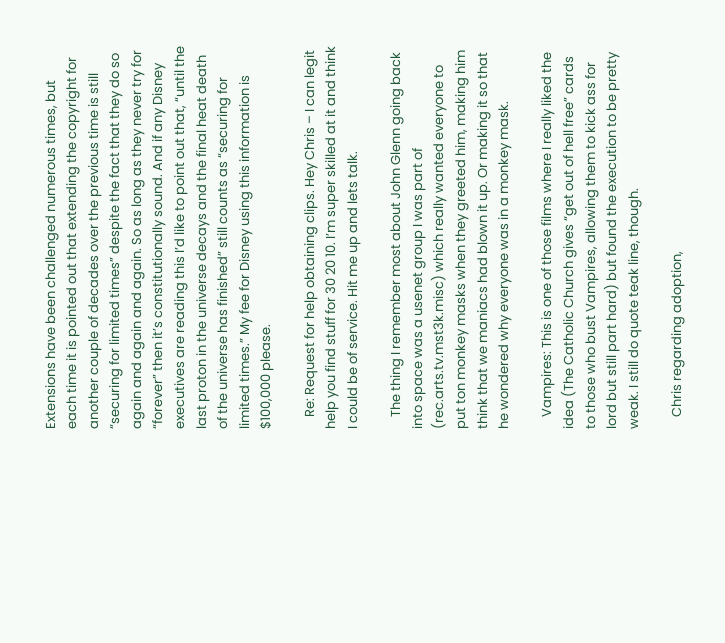Extensions have been challenged numerous times, but each time it is pointed out that extending the copyright for another couple of decades over the previous time is still “securing for limited times” despite the fact that they do so again and again and again. So as long as they never try for “forever” then it’s constitutionally sound. And if any Disney executives are reading this I’d like to point out that, “until the last proton in the universe decays and the final heat death of the universe has finished” still counts as “securing for limited times.” My fee for Disney using this information is $100,000 please.

    Re: Request for help obtaining clips. Hey Chris – I can legit help you find stuff for 30 20 10. I’m super skilled at it and think I could be of service. Hit me up and lets talk.

    The thing I remember most about John Glenn going back into space was a usenet group I was part of (rec.arts.tv.mst3k.misc) which really wanted everyone to put ton monkey masks when they greeted him, making him think that we maniacs had blown it up. Or making it so that he wondered why everyone was in a monkey mask.

    Vampires: This is one of those films where I really liked the idea (The Catholic Church gives “get out of hell free” cards to those who bust Vampires, allowing them to kick ass for lord but still part hard) but found the execution to be pretty weak. I still do quote teak line, though.

    Chris regarding adoption,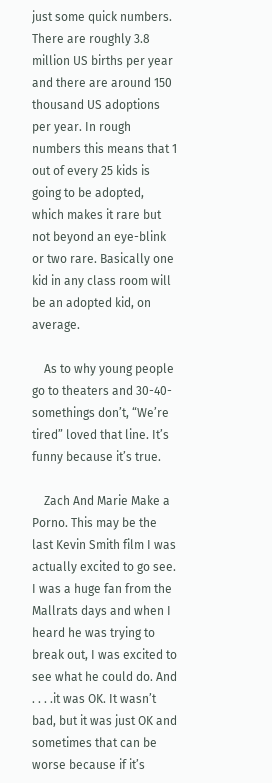just some quick numbers. There are roughly 3.8 million US births per year and there are around 150 thousand US adoptions per year. In rough numbers this means that 1 out of every 25 kids is going to be adopted, which makes it rare but not beyond an eye-blink or two rare. Basically one kid in any class room will be an adopted kid, on average.

    As to why young people go to theaters and 30-40-somethings don’t, “We’re tired” loved that line. It’s funny because it’s true.

    Zach And Marie Make a Porno. This may be the last Kevin Smith film I was actually excited to go see. I was a huge fan from the Mallrats days and when I heard he was trying to break out, I was excited to see what he could do. And . . . .it was OK. It wasn’t bad, but it was just OK and sometimes that can be worse because if it’s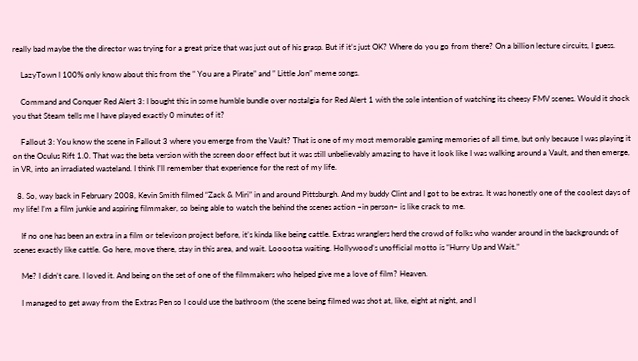really bad maybe the the director was trying for a great prize that was just out of his grasp. But if it’s just OK? Where do you go from there? On a billion lecture circuits, I guess.

    LazyTown I 100% only know about this from the ” You are a Pirate” and ” Little Jon” meme songs.

    Command and Conquer Red Alert 3: I bought this in some humble bundle over nostalgia for Red Alert 1 with the sole intention of watching its cheesy FMV scenes. Would it shock you that Steam tells me I have played exactly 0 minutes of it?

    Fallout 3: You know the scene in Fallout 3 where you emerge from the Vault? That is one of my most memorable gaming memories of all time, but only because I was playing it on the Oculus Rift 1.0. That was the beta version with the screen door effect but it was still unbelievably amazing to have it look like I was walking around a Vault, and then emerge, in VR, into an irradiated wasteland. I think I’ll remember that experience for the rest of my life.

  8. So, way back in February 2008, Kevin Smith filmed “Zack & Miri” in and around Pittsburgh. And my buddy Clint and I got to be extras. It was honestly one of the coolest days of my life! I’m a film junkie and aspiring filmmaker, so being able to watch the behind the scenes action –in person– is like crack to me.

    If no one has been an extra in a film or televison project before, it’s kinda like being cattle. Extras wranglers herd the crowd of folks who wander around in the backgrounds of scenes exactly like cattle. Go here, move there, stay in this area, and wait. Looootsa waiting. Hollywood’s unofficial motto is “Hurry Up and Wait.”

    Me? I didn’t care. I loved it. And being on the set of one of the filmmakers who helped give me a love of film? Heaven.

    I managed to get away from the Extras Pen so I could use the bathroom (the scene being filmed was shot at, like, eight at night, and I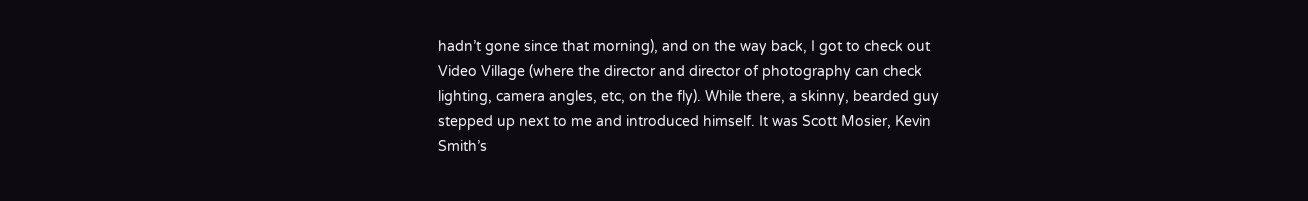hadn’t gone since that morning), and on the way back, I got to check out Video Village (where the director and director of photography can check lighting, camera angles, etc, on the fly). While there, a skinny, bearded guy stepped up next to me and introduced himself. It was Scott Mosier, Kevin Smith’s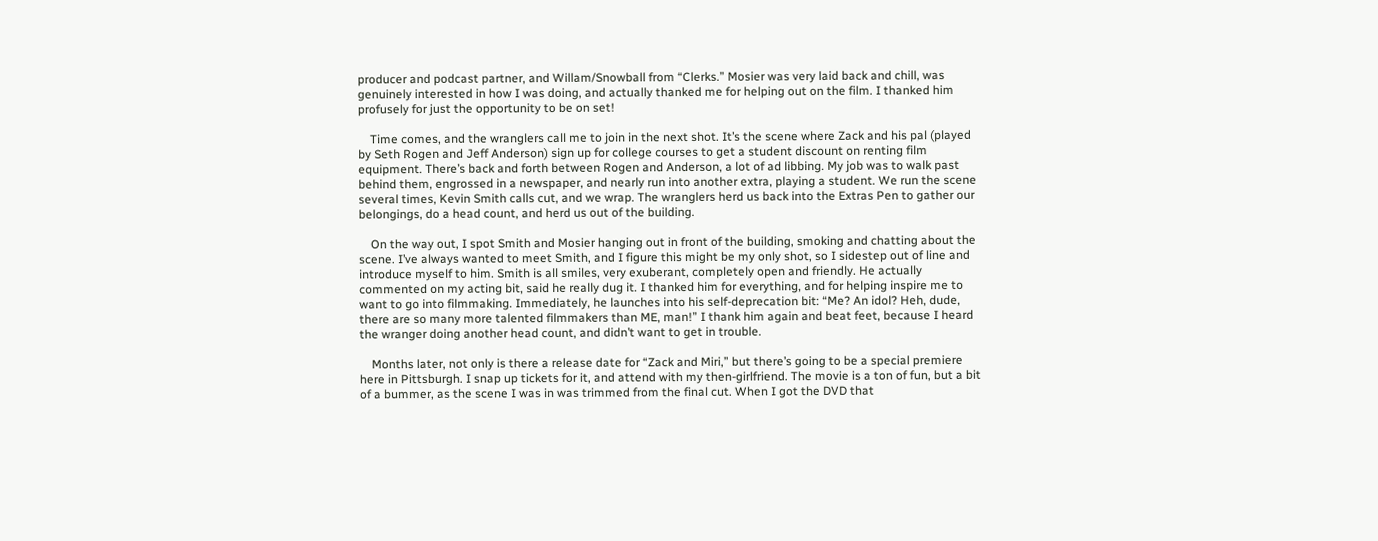producer and podcast partner, and Willam/Snowball from “Clerks.” Mosier was very laid back and chill, was genuinely interested in how I was doing, and actually thanked me for helping out on the film. I thanked him profusely for just the opportunity to be on set!

    Time comes, and the wranglers call me to join in the next shot. It’s the scene where Zack and his pal (played by Seth Rogen and Jeff Anderson) sign up for college courses to get a student discount on renting film equipment. There’s back and forth between Rogen and Anderson, a lot of ad libbing. My job was to walk past behind them, engrossed in a newspaper, and nearly run into another extra, playing a student. We run the scene several times, Kevin Smith calls cut, and we wrap. The wranglers herd us back into the Extras Pen to gather our belongings, do a head count, and herd us out of the building.

    On the way out, I spot Smith and Mosier hanging out in front of the building, smoking and chatting about the scene. I’ve always wanted to meet Smith, and I figure this might be my only shot, so I sidestep out of line and introduce myself to him. Smith is all smiles, very exuberant, completely open and friendly. He actually commented on my acting bit, said he really dug it. I thanked him for everything, and for helping inspire me to want to go into filmmaking. Immediately, he launches into his self-deprecation bit: “Me? An idol? Heh, dude, there are so many more talented filmmakers than ME, man!” I thank him again and beat feet, because I heard the wranger doing another head count, and didn’t want to get in trouble.

    Months later, not only is there a release date for “Zack and Miri,” but there’s going to be a special premiere here in Pittsburgh. I snap up tickets for it, and attend with my then-girlfriend. The movie is a ton of fun, but a bit of a bummer, as the scene I was in was trimmed from the final cut. When I got the DVD that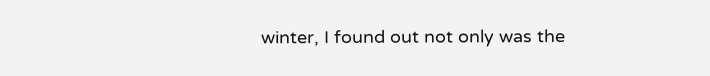winter, I found out not only was the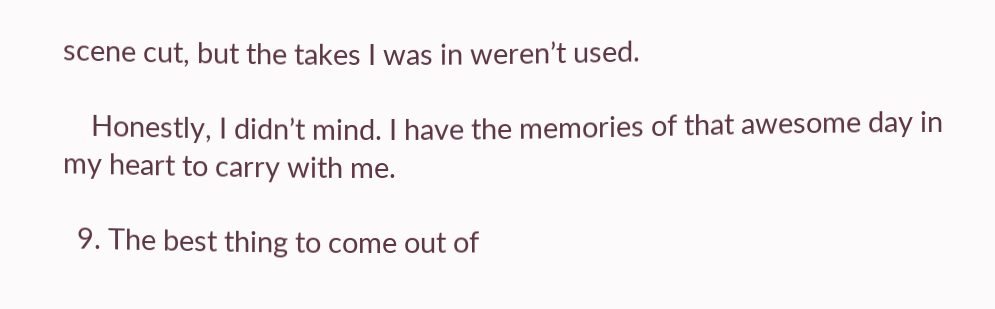scene cut, but the takes I was in weren’t used.

    Honestly, I didn’t mind. I have the memories of that awesome day in my heart to carry with me.

  9. The best thing to come out of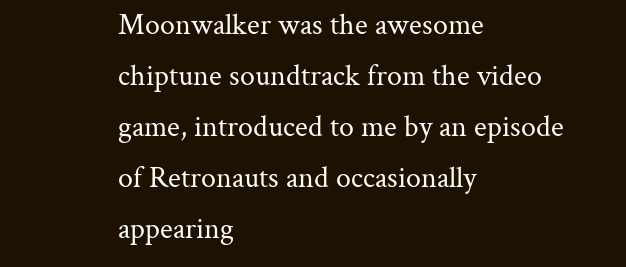Moonwalker was the awesome chiptune soundtrack from the video game, introduced to me by an episode of Retronauts and occasionally appearing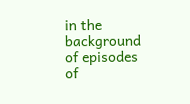in the background of episodes of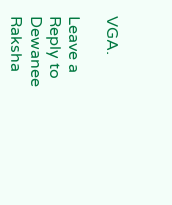VGA.

Leave a Reply to Dewanee Raksha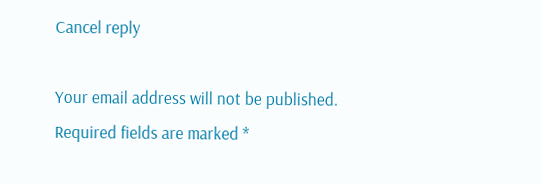Cancel reply

Your email address will not be published. Required fields are marked *